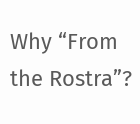Why “From the Rostra”?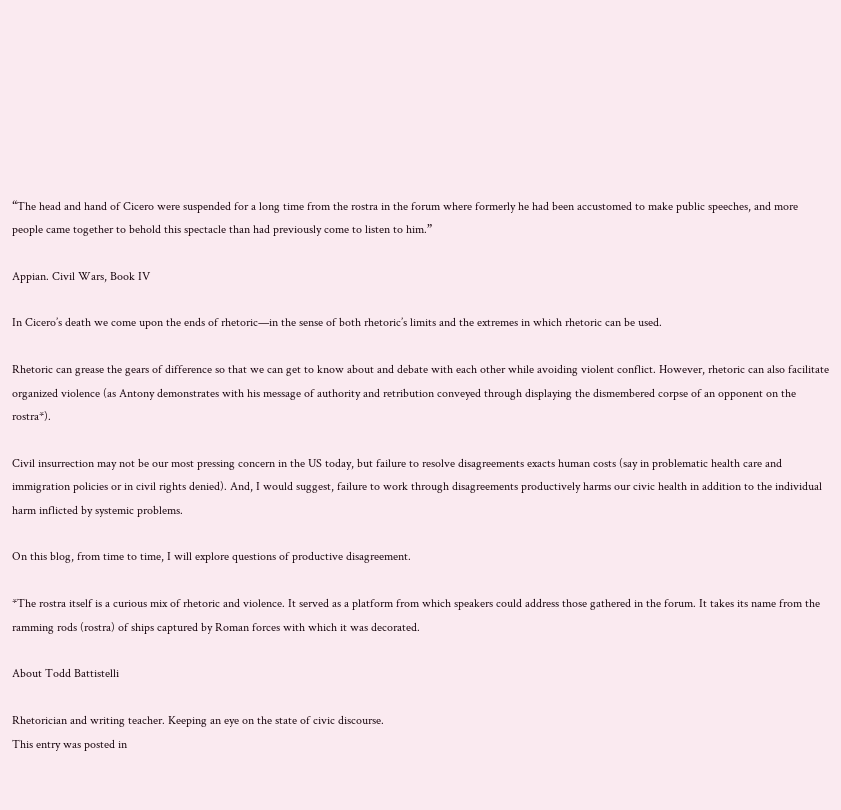“The head and hand of Cicero were suspended for a long time from the rostra in the forum where formerly he had been accustomed to make public speeches, and more people came together to behold this spectacle than had previously come to listen to him.”

Appian. Civil Wars, Book IV

In Cicero’s death we come upon the ends of rhetoric—in the sense of both rhetoric’s limits and the extremes in which rhetoric can be used.

Rhetoric can grease the gears of difference so that we can get to know about and debate with each other while avoiding violent conflict. However, rhetoric can also facilitate organized violence (as Antony demonstrates with his message of authority and retribution conveyed through displaying the dismembered corpse of an opponent on the rostra*).

Civil insurrection may not be our most pressing concern in the US today, but failure to resolve disagreements exacts human costs (say in problematic health care and immigration policies or in civil rights denied). And, I would suggest, failure to work through disagreements productively harms our civic health in addition to the individual harm inflicted by systemic problems.

On this blog, from time to time, I will explore questions of productive disagreement.

*The rostra itself is a curious mix of rhetoric and violence. It served as a platform from which speakers could address those gathered in the forum. It takes its name from the ramming rods (rostra) of ships captured by Roman forces with which it was decorated.

About Todd Battistelli

Rhetorician and writing teacher. Keeping an eye on the state of civic discourse.
This entry was posted in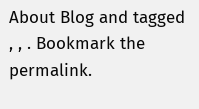About Blog and tagged , , . Bookmark the permalink.